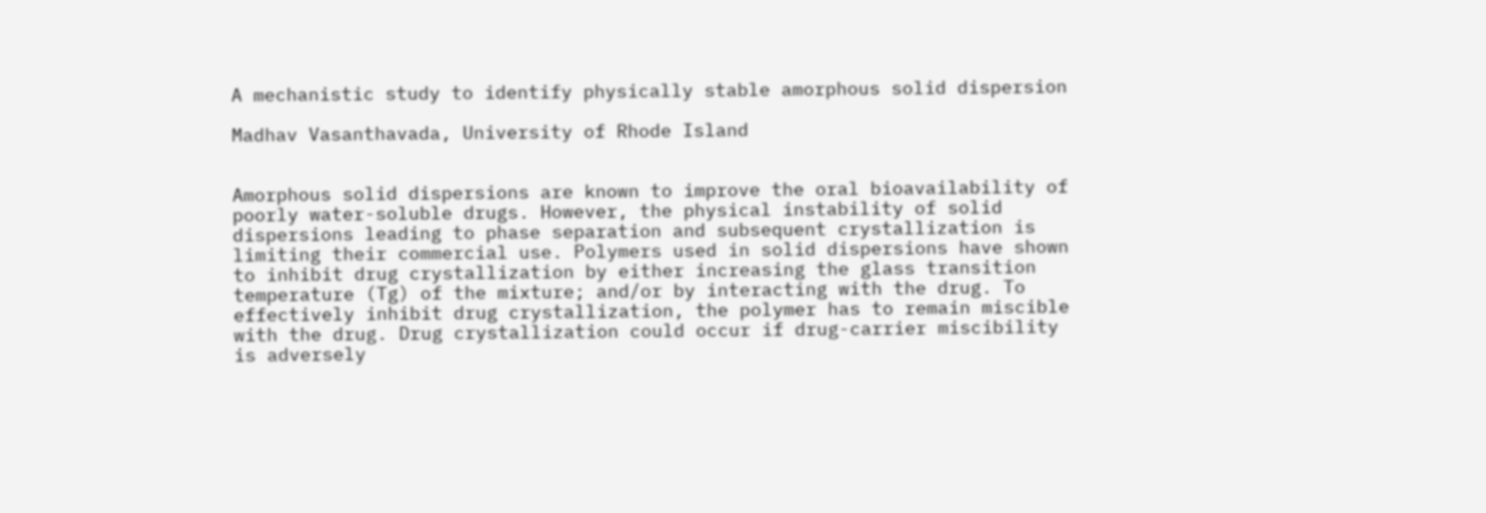A mechanistic study to identify physically stable amorphous solid dispersion

Madhav Vasanthavada, University of Rhode Island


Amorphous solid dispersions are known to improve the oral bioavailability of poorly water-soluble drugs. However, the physical instability of solid dispersions leading to phase separation and subsequent crystallization is limiting their commercial use. Polymers used in solid dispersions have shown to inhibit drug crystallization by either increasing the glass transition temperature (Tg) of the mixture; and/or by interacting with the drug. To effectively inhibit drug crystallization, the polymer has to remain miscible with the drug. Drug crystallization could occur if drug-carrier miscibility is adversely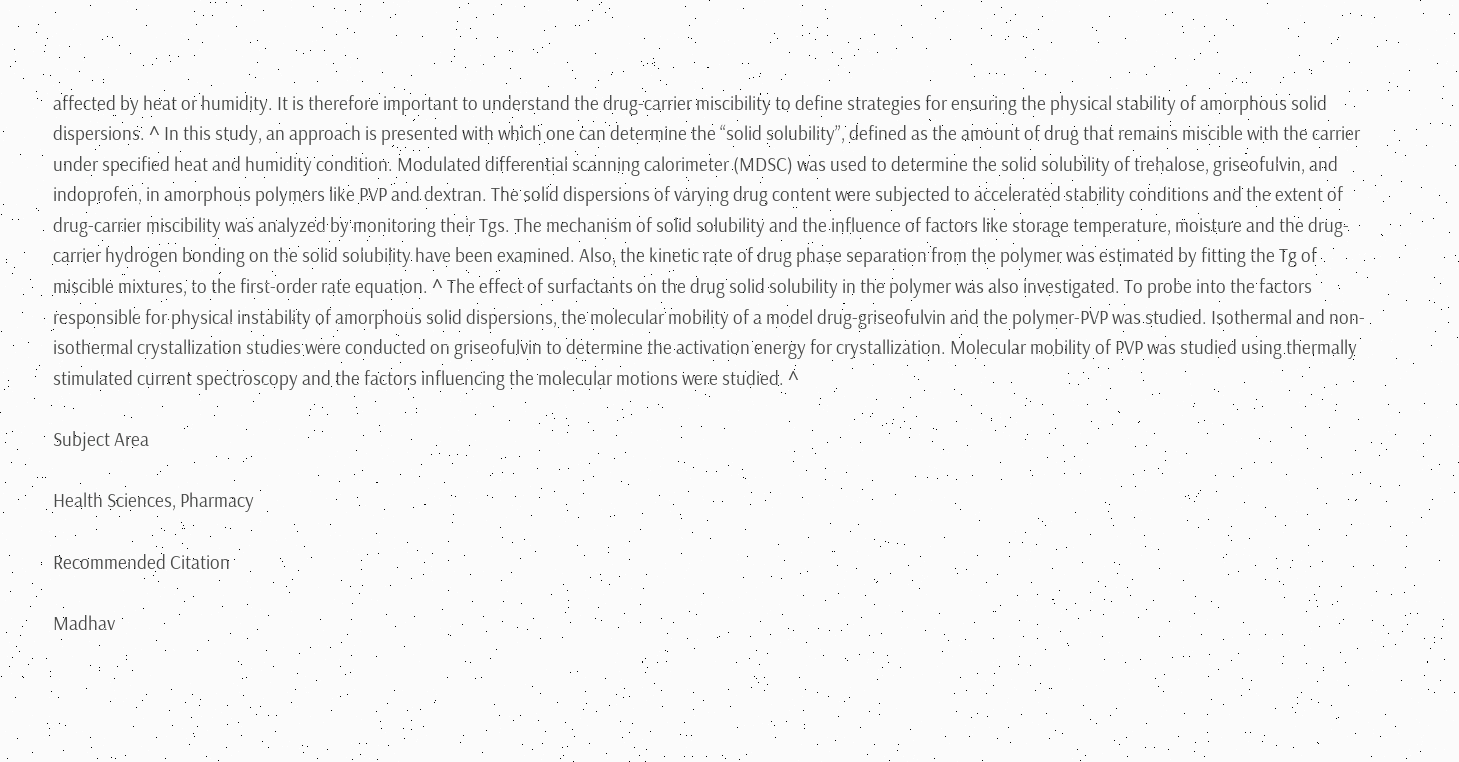affected by heat or humidity. It is therefore important to understand the drug-carrier miscibility to define strategies for ensuring the physical stability of amorphous solid dispersions. ^ In this study, an approach is presented with which one can determine the “solid solubility”, defined as the amount of drug that remains miscible with the carrier under specified heat and humidity condition. Modulated differential scanning calorimeter (MDSC) was used to determine the solid solubility of trehalose, griseofulvin, and indoprofen, in amorphous polymers like PVP and dextran. The solid dispersions of varying drug content were subjected to accelerated stability conditions and the extent of drug-carrier miscibility was analyzed by monitoring their Tgs. The mechanism of solid solubility and the influence of factors like storage temperature, moisture and the drug-carrier hydrogen bonding on the solid solubility have been examined. Also, the kinetic rate of drug phase separation from the polymer was estimated by fitting the Tg of miscible mixtures, to the first-order rate equation. ^ The effect of surfactants on the drug solid solubility in the polymer was also investigated. To probe into the factors responsible for physical instability of amorphous solid dispersions, the molecular mobility of a model drug-griseofulvin and the polymer-PVP was studied. Isothermal and non-isothermal crystallization studies were conducted on griseofulvin to determine the activation energy for crystallization. Molecular mobility of PVP was studied using thermally stimulated current spectroscopy and the factors influencing the molecular motions were studied. ^

Subject Area

Health Sciences, Pharmacy

Recommended Citation

Madhav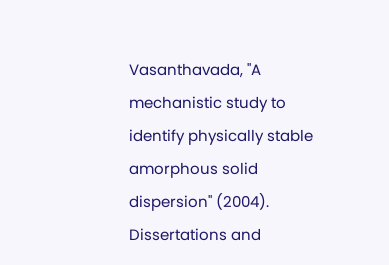Vasanthavada, "A mechanistic study to identify physically stable amorphous solid dispersion" (2004). Dissertations and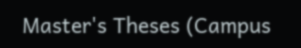Master's Theses (Campus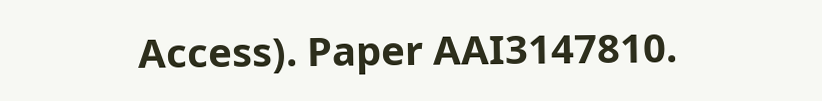Access). Paper AAI3147810.